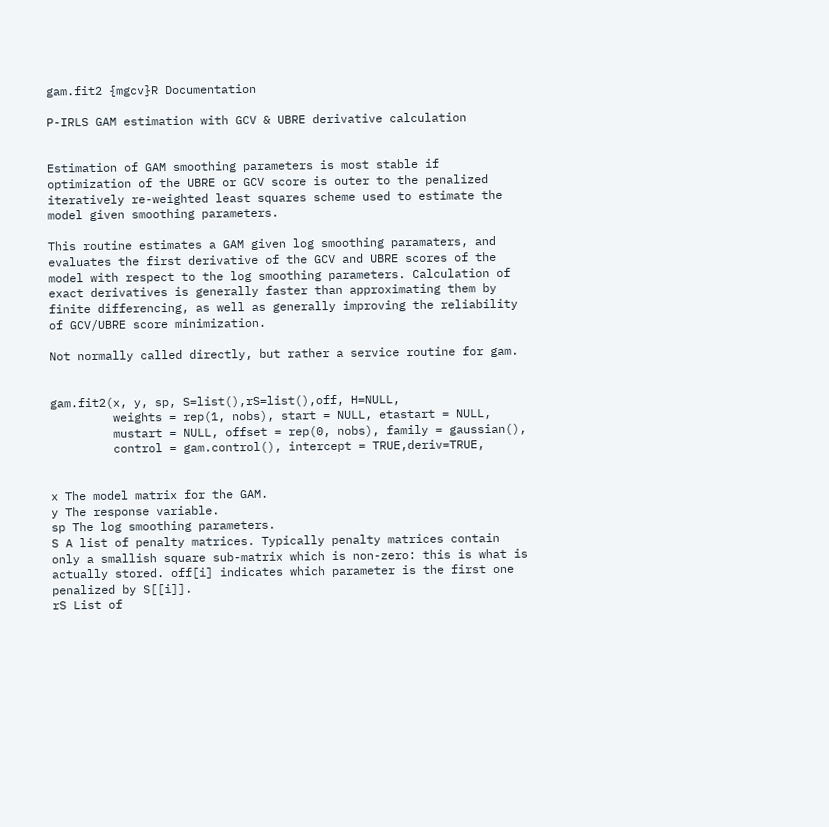gam.fit2 {mgcv}R Documentation

P-IRLS GAM estimation with GCV & UBRE derivative calculation


Estimation of GAM smoothing parameters is most stable if optimization of the UBRE or GCV score is outer to the penalized iteratively re-weighted least squares scheme used to estimate the model given smoothing parameters.

This routine estimates a GAM given log smoothing paramaters, and evaluates the first derivative of the GCV and UBRE scores of the model with respect to the log smoothing parameters. Calculation of exact derivatives is generally faster than approximating them by finite differencing, as well as generally improving the reliability of GCV/UBRE score minimization.

Not normally called directly, but rather a service routine for gam.


gam.fit2(x, y, sp, S=list(),rS=list(),off, H=NULL,
         weights = rep(1, nobs), start = NULL, etastart = NULL,
         mustart = NULL, offset = rep(0, nobs), family = gaussian(),
         control = gam.control(), intercept = TRUE,deriv=TRUE,


x The model matrix for the GAM.
y The response variable.
sp The log smoothing parameters.
S A list of penalty matrices. Typically penalty matrices contain only a smallish square sub-matrix which is non-zero: this is what is actually stored. off[i] indicates which parameter is the first one penalized by S[[i]].
rS List of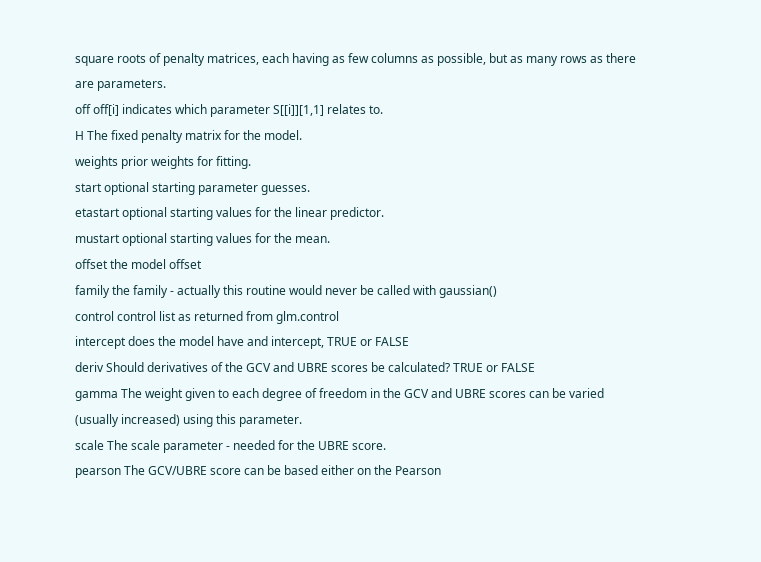square roots of penalty matrices, each having as few columns as possible, but as many rows as there are parameters.
off off[i] indicates which parameter S[[i]][1,1] relates to.
H The fixed penalty matrix for the model.
weights prior weights for fitting.
start optional starting parameter guesses.
etastart optional starting values for the linear predictor.
mustart optional starting values for the mean.
offset the model offset
family the family - actually this routine would never be called with gaussian()
control control list as returned from glm.control
intercept does the model have and intercept, TRUE or FALSE
deriv Should derivatives of the GCV and UBRE scores be calculated? TRUE or FALSE
gamma The weight given to each degree of freedom in the GCV and UBRE scores can be varied (usually increased) using this parameter.
scale The scale parameter - needed for the UBRE score.
pearson The GCV/UBRE score can be based either on the Pearson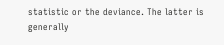statistic or the deviance. The latter is generally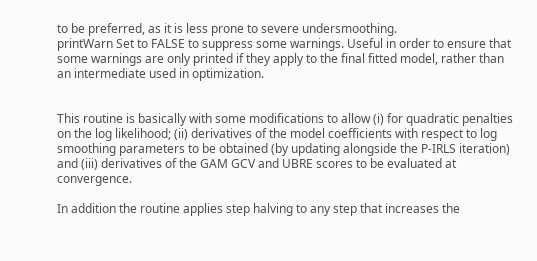to be preferred, as it is less prone to severe undersmoothing.
printWarn Set to FALSE to suppress some warnings. Useful in order to ensure that some warnings are only printed if they apply to the final fitted model, rather than an intermediate used in optimization.


This routine is basically with some modifications to allow (i) for quadratic penalties on the log likelihood; (ii) derivatives of the model coefficients with respect to log smoothing parameters to be obtained (by updating alongside the P-IRLS iteration) and (iii) derivatives of the GAM GCV and UBRE scores to be evaluated at convergence.

In addition the routine applies step halving to any step that increases the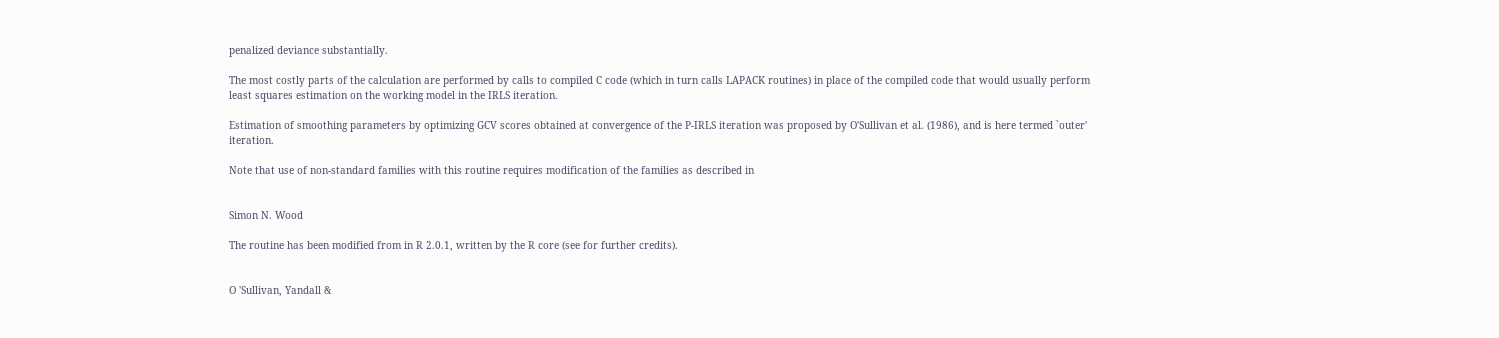penalized deviance substantially.

The most costly parts of the calculation are performed by calls to compiled C code (which in turn calls LAPACK routines) in place of the compiled code that would usually perform least squares estimation on the working model in the IRLS iteration.

Estimation of smoothing parameters by optimizing GCV scores obtained at convergence of the P-IRLS iteration was proposed by O'Sullivan et al. (1986), and is here termed `outer' iteration.

Note that use of non-standard families with this routine requires modification of the families as described in


Simon N. Wood

The routine has been modified from in R 2.0.1, written by the R core (see for further credits).


O 'Sullivan, Yandall &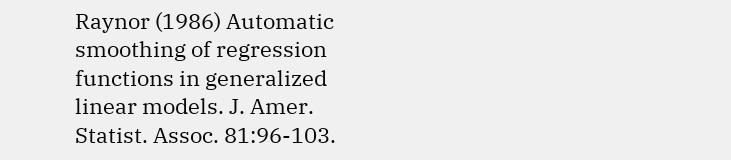Raynor (1986) Automatic smoothing of regression functions in generalized linear models. J. Amer. Statist. Assoc. 81:96-103.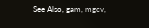See Also, gam, mgcv,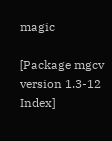magic

[Package mgcv version 1.3-12 Index]